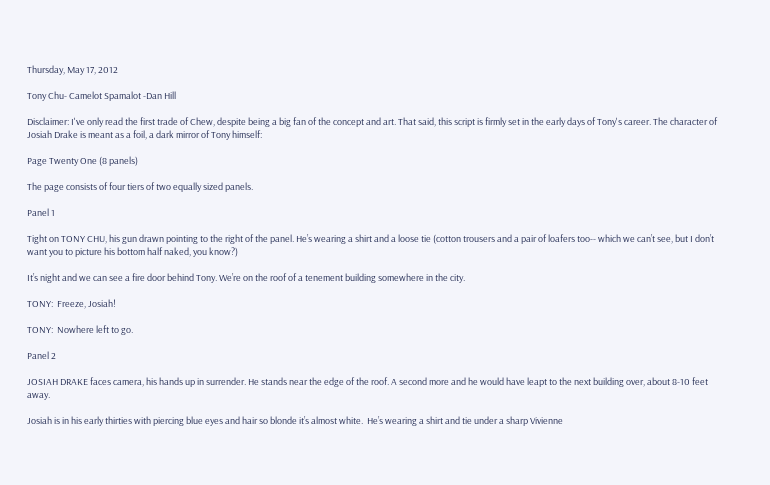Thursday, May 17, 2012

Tony Chu- Camelot Spamalot -Dan Hill

Disclaimer: I've only read the first trade of Chew, despite being a big fan of the concept and art. That said, this script is firmly set in the early days of Tony's career. The character of Josiah Drake is meant as a foil, a dark mirror of Tony himself:

Page Twenty One (8 panels)

The page consists of four tiers of two equally sized panels.

Panel 1

Tight on TONY CHU, his gun drawn pointing to the right of the panel. He’s wearing a shirt and a loose tie (cotton trousers and a pair of loafers too-- which we can’t see, but I don’t want you to picture his bottom half naked, you know?)

It’s night and we can see a fire door behind Tony. We’re on the roof of a tenement building somewhere in the city.

TONY:  Freeze, Josiah!

TONY:  Nowhere left to go.

Panel 2

JOSIAH DRAKE faces camera, his hands up in surrender. He stands near the edge of the roof. A second more and he would have leapt to the next building over, about 8-10 feet away.

Josiah is in his early thirties with piercing blue eyes and hair so blonde it’s almost white.  He’s wearing a shirt and tie under a sharp Vivienne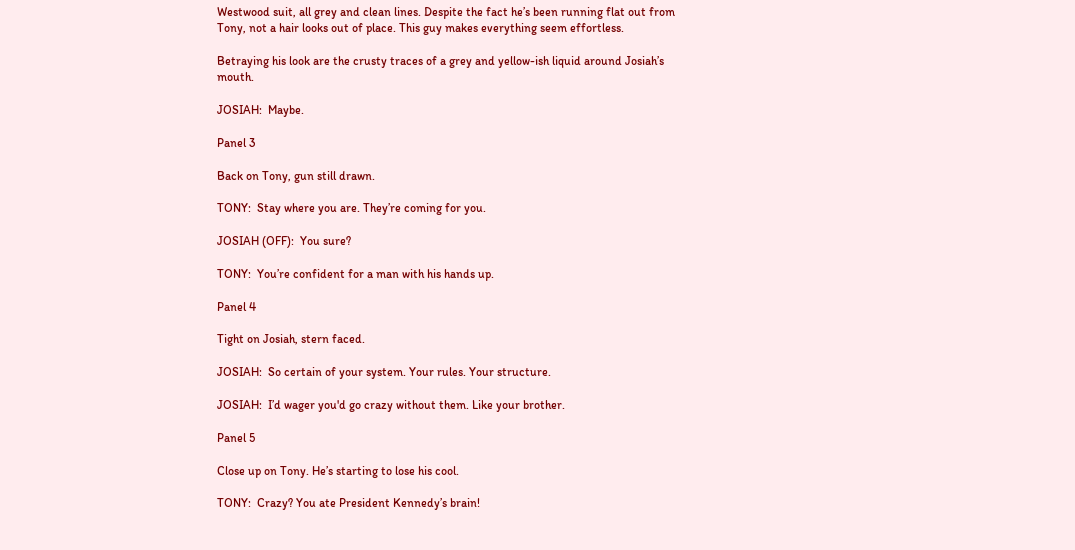Westwood suit, all grey and clean lines. Despite the fact he’s been running flat out from Tony, not a hair looks out of place. This guy makes everything seem effortless.

Betraying his look are the crusty traces of a grey and yellow-ish liquid around Josiah’s mouth.

JOSIAH:  Maybe.

Panel 3

Back on Tony, gun still drawn.

TONY:  Stay where you are. They’re coming for you.

JOSIAH (OFF):  You sure?

TONY:  You’re confident for a man with his hands up.

Panel 4

Tight on Josiah, stern faced.

JOSIAH:  So certain of your system. Your rules. Your structure.

JOSIAH:  I’d wager you'd go crazy without them. Like your brother.

Panel 5

Close up on Tony. He’s starting to lose his cool.

TONY:  Crazy? You ate President Kennedy’s brain!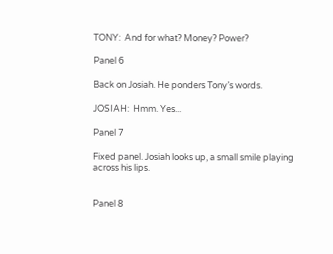TONY:  And for what? Money? Power?

Panel 6

Back on Josiah. He ponders Tony’s words.

JOSIAH:  Hmm. Yes...

Panel 7

Fixed panel. Josiah looks up, a small smile playing across his lips.


Panel 8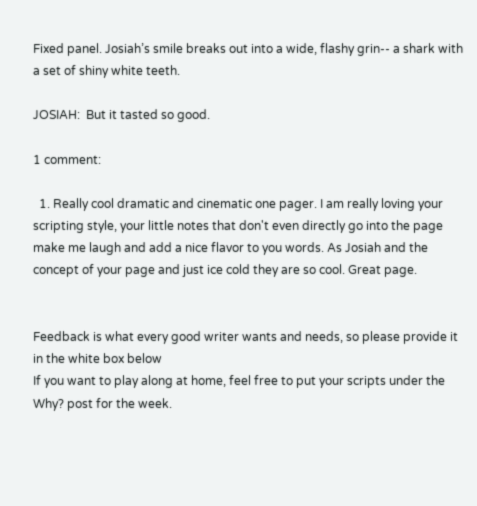Fixed panel. Josiah’s smile breaks out into a wide, flashy grin-- a shark with a set of shiny white teeth.

JOSIAH:  But it tasted so good.

1 comment:

  1. Really cool dramatic and cinematic one pager. I am really loving your scripting style, your little notes that don't even directly go into the page make me laugh and add a nice flavor to you words. As Josiah and the concept of your page and just ice cold they are so cool. Great page.


Feedback is what every good writer wants and needs, so please provide it in the white box below
If you want to play along at home, feel free to put your scripts under the Why? post for the week.